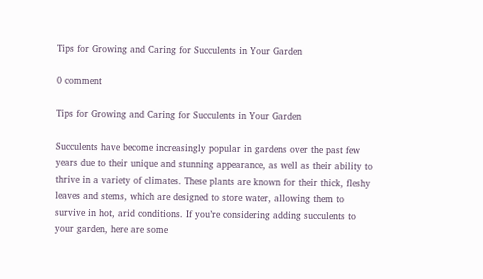Tips for Growing and Caring for Succulents in Your Garden

0 comment

Tips for Growing and Caring for Succulents in Your Garden

Succulents have become increasingly popular in gardens over the past few years due to their unique and stunning appearance, as well as their ability to thrive in a variety of climates. These plants are known for their thick, fleshy leaves and stems, which are designed to store water, allowing them to survive in hot, arid conditions. If you’re considering adding succulents to your garden, here are some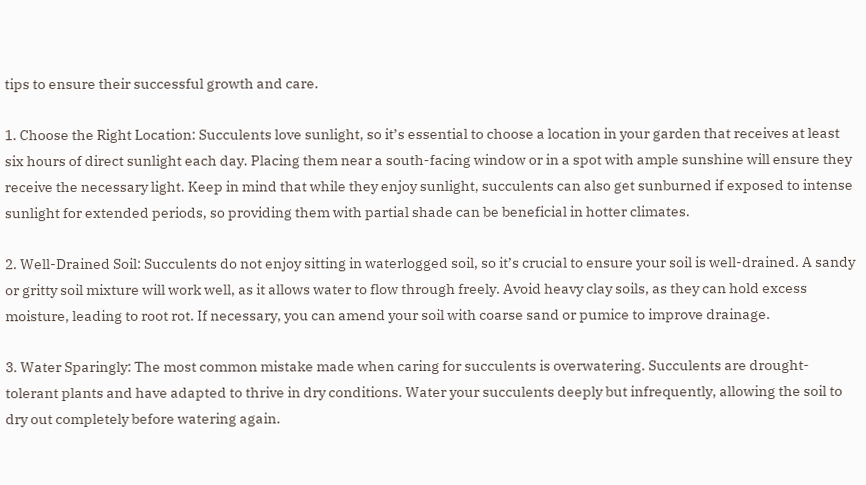tips to ensure their successful growth and care.

1. Choose the Right Location: Succulents love sunlight, so it’s essential to choose a location in your garden that receives at least six hours of direct sunlight each day. Placing them near a south-facing window or in a spot with ample sunshine will ensure they receive the necessary light. Keep in mind that while they enjoy sunlight, succulents can also get sunburned if exposed to intense sunlight for extended periods, so providing them with partial shade can be beneficial in hotter climates.

2. Well-Drained Soil: Succulents do not enjoy sitting in waterlogged soil, so it’s crucial to ensure your soil is well-drained. A sandy or gritty soil mixture will work well, as it allows water to flow through freely. Avoid heavy clay soils, as they can hold excess moisture, leading to root rot. If necessary, you can amend your soil with coarse sand or pumice to improve drainage.

3. Water Sparingly: The most common mistake made when caring for succulents is overwatering. Succulents are drought-tolerant plants and have adapted to thrive in dry conditions. Water your succulents deeply but infrequently, allowing the soil to dry out completely before watering again.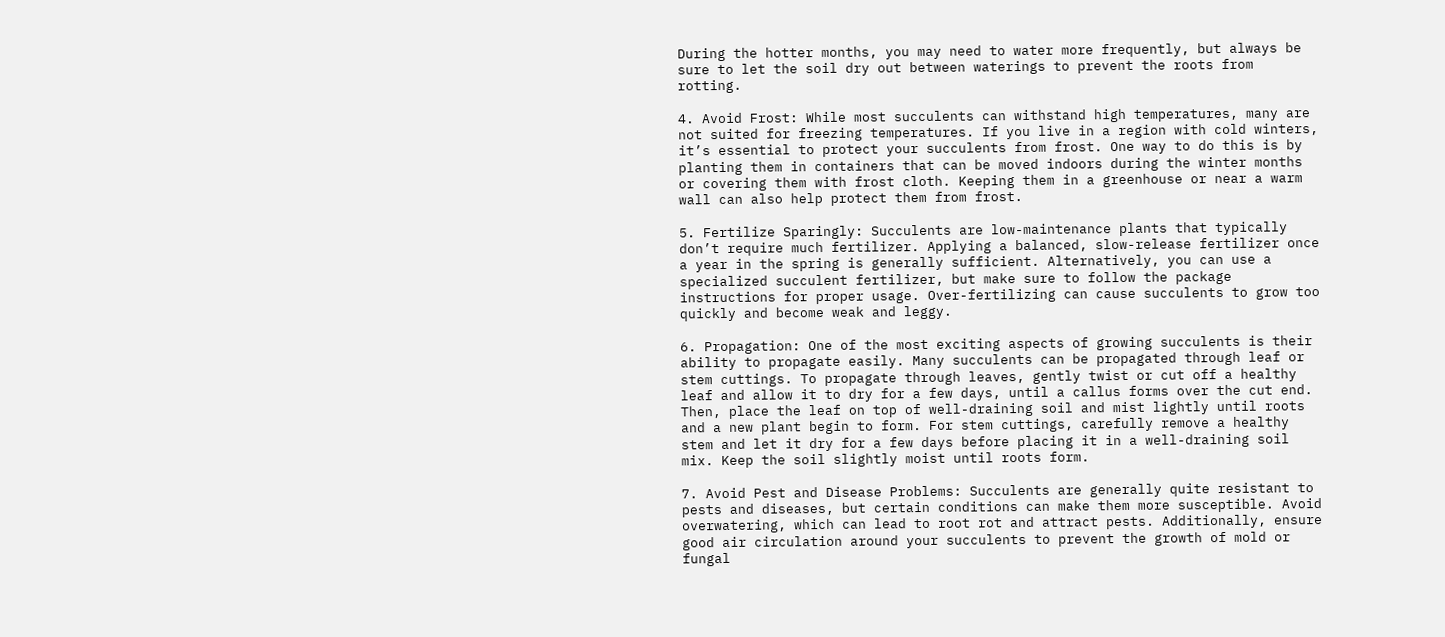During the hotter months, you may need to water more frequently, but always be sure to let the soil dry out between waterings to prevent the roots from rotting.

4. Avoid Frost: While most succulents can withstand high temperatures, many are not suited for freezing temperatures. If you live in a region with cold winters, it’s essential to protect your succulents from frost. One way to do this is by planting them in containers that can be moved indoors during the winter months or covering them with frost cloth. Keeping them in a greenhouse or near a warm wall can also help protect them from frost.

5. Fertilize Sparingly: Succulents are low-maintenance plants that typically don’t require much fertilizer. Applying a balanced, slow-release fertilizer once a year in the spring is generally sufficient. Alternatively, you can use a specialized succulent fertilizer, but make sure to follow the package instructions for proper usage. Over-fertilizing can cause succulents to grow too quickly and become weak and leggy.

6. Propagation: One of the most exciting aspects of growing succulents is their ability to propagate easily. Many succulents can be propagated through leaf or stem cuttings. To propagate through leaves, gently twist or cut off a healthy leaf and allow it to dry for a few days, until a callus forms over the cut end. Then, place the leaf on top of well-draining soil and mist lightly until roots and a new plant begin to form. For stem cuttings, carefully remove a healthy stem and let it dry for a few days before placing it in a well-draining soil mix. Keep the soil slightly moist until roots form.

7. Avoid Pest and Disease Problems: Succulents are generally quite resistant to pests and diseases, but certain conditions can make them more susceptible. Avoid overwatering, which can lead to root rot and attract pests. Additionally, ensure good air circulation around your succulents to prevent the growth of mold or fungal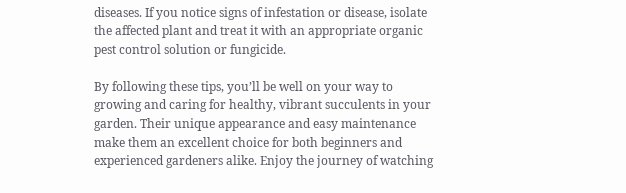diseases. If you notice signs of infestation or disease, isolate the affected plant and treat it with an appropriate organic pest control solution or fungicide.

By following these tips, you’ll be well on your way to growing and caring for healthy, vibrant succulents in your garden. Their unique appearance and easy maintenance make them an excellent choice for both beginners and experienced gardeners alike. Enjoy the journey of watching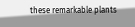these remarkable plants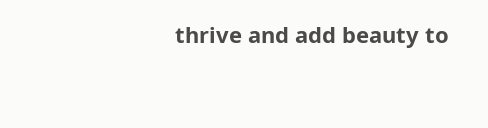thrive and add beauty to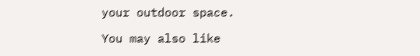your outdoor space.

You may also like